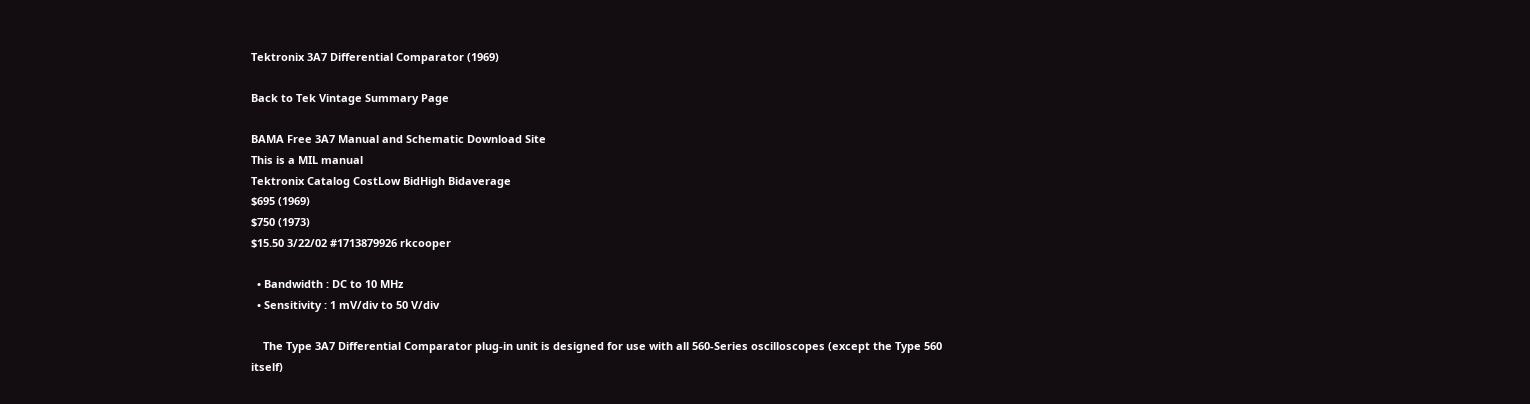Tektronix 3A7 Differential Comparator (1969)

Back to Tek Vintage Summary Page

BAMA Free 3A7 Manual and Schematic Download Site
This is a MIL manual
Tektronix Catalog CostLow BidHigh Bidaverage
$695 (1969)
$750 (1973)
$15.50 3/22/02 #1713879926 rkcooper

  • Bandwidth : DC to 10 MHz
  • Sensitivity : 1 mV/div to 50 V/div

    The Type 3A7 Differential Comparator plug-in unit is designed for use with all 560-Series oscilloscopes (except the Type 560 itself)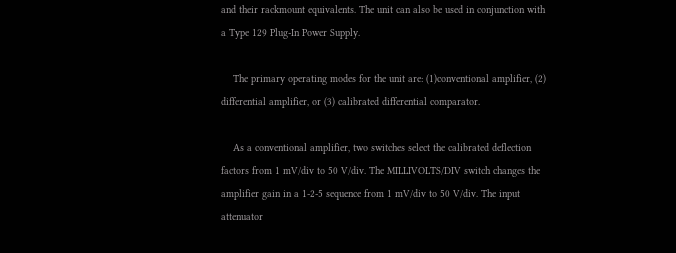and their rackmount equivalents. The unit can also be used in conjunction with a Type 129 Plug-In Power Supply.

    The primary operating modes for the unit are: (1)conventional amplifier, (2) differential amplifier, or (3) calibrated differential comparator.

    As a conventional amplifier, two switches select the calibrated deflection factors from 1 mV/div to 50 V/div. The MILLIVOLTS/DIV switch changes the amplifier gain in a 1-2-5 sequence from 1 mV/div to 50 V/div. The input attenuator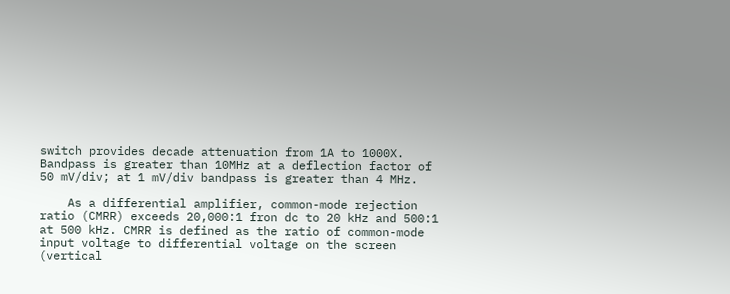switch provides decade attenuation from 1A to 1000X. Bandpass is greater than 10MHz at a deflection factor of 50 mV/div; at 1 mV/div bandpass is greater than 4 MHz.

    As a differential amplifier, common-mode rejection ratio (CMRR) exceeds 20,000:1 fron dc to 20 kHz and 500:1 at 500 kHz. CMRR is defined as the ratio of common-mode input voltage to differential voltage on the screen (vertical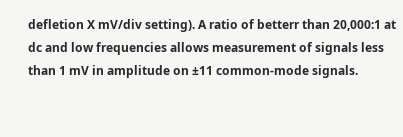defletion X mV/div setting). A ratio of betterr than 20,000:1 at dc and low frequencies allows measurement of signals less than 1 mV in amplitude on ±11 common-mode signals.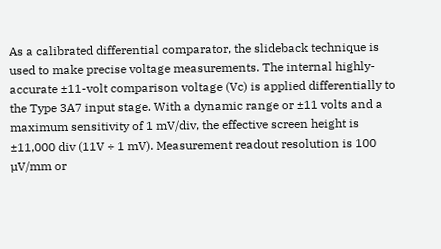As a calibrated differential comparator, the slideback technique is used to make precise voltage measurements. The internal highly-accurate ±11-volt comparison voltage (Vc) is applied differentially to the Type 3A7 input stage. With a dynamic range or ±11 volts and a maximum sensitivity of 1 mV/div, the effective screen height is ±11,000 div (11V ÷ 1 mV). Measurement readout resolution is 100 µV/mm or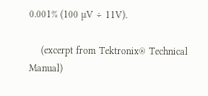0.001% (100 µV ÷ 11V).

    (excerpt from Tektronix® Technical Manual)